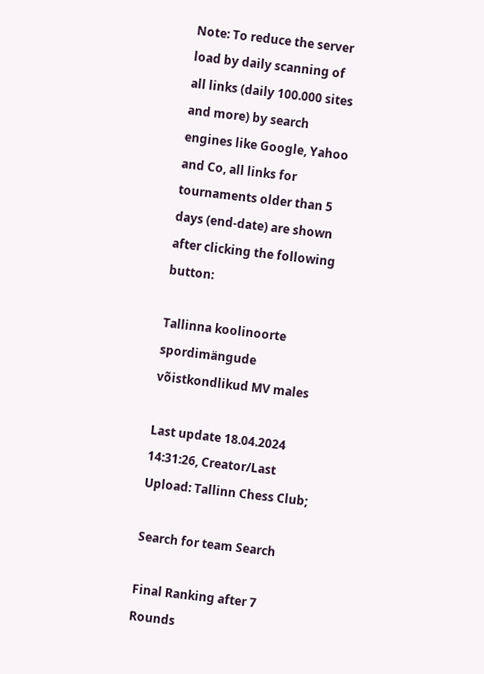Note: To reduce the server load by daily scanning of all links (daily 100.000 sites and more) by search engines like Google, Yahoo and Co, all links for tournaments older than 5 days (end-date) are shown after clicking the following button:

Tallinna koolinoorte spordimängude võistkondlikud MV males

Last update 18.04.2024 14:31:26, Creator/Last Upload: Tallinn Chess Club;

Search for team Search

Final Ranking after 7 Rounds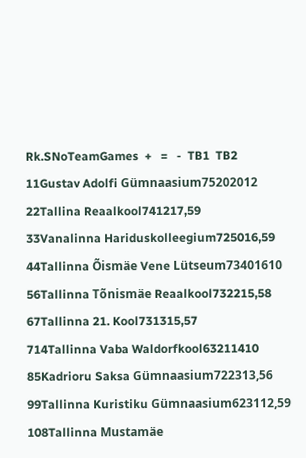Rk.SNoTeamGames  +   =   -  TB1  TB2
11Gustav Adolfi Gümnaasium75202012
22Tallina Reaalkool741217,59
33Vanalinna Hariduskolleegium725016,59
44Tallinna Õismäe Vene Lütseum73401610
56Tallinna Tõnismäe Reaalkool732215,58
67Tallinna 21. Kool731315,57
714Tallinna Vaba Waldorfkool63211410
85Kadrioru Saksa Gümnaasium722313,56
99Tallinna Kuristiku Gümnaasium623112,59
108Tallinna Mustamäe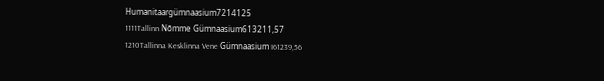Humanitaargümnaasium7214125
1111Tallinn Nõmme Gümnaasium613211,57
1210Tallinna Kesklinna Vene Gümnaasium I61239,56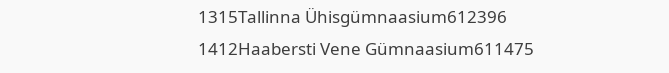1315Tallinna Ühisgümnaasium612396
1412Haabersti Vene Gümnaasium611475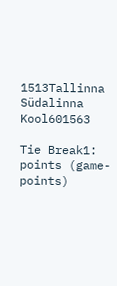1513Tallinna Südalinna Kool601563

Tie Break1: points (game-points)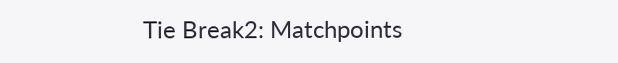Tie Break2: Matchpoints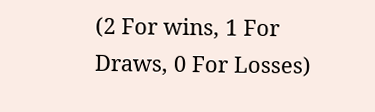(2 For wins, 1 For Draws, 0 For Losses)